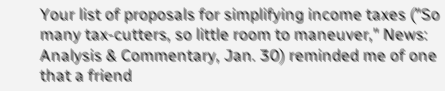Your list of proposals for simplifying income taxes ("So many tax-cutters, so little room to maneuver," News: Analysis & Commentary, Jan. 30) reminded me of one that a friend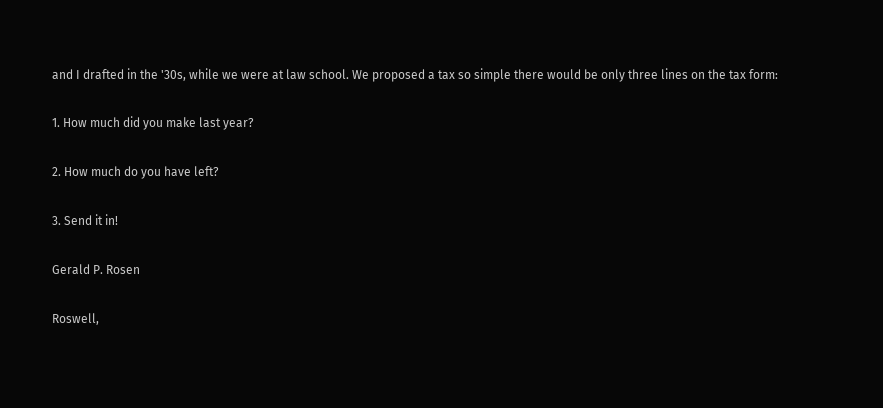and I drafted in the '30s, while we were at law school. We proposed a tax so simple there would be only three lines on the tax form:

1. How much did you make last year?

2. How much do you have left?

3. Send it in!

Gerald P. Rosen

Roswell,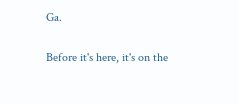Ga.

Before it's here, it's on the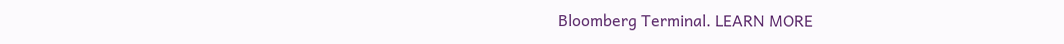Bloomberg Terminal. LEARN MORE